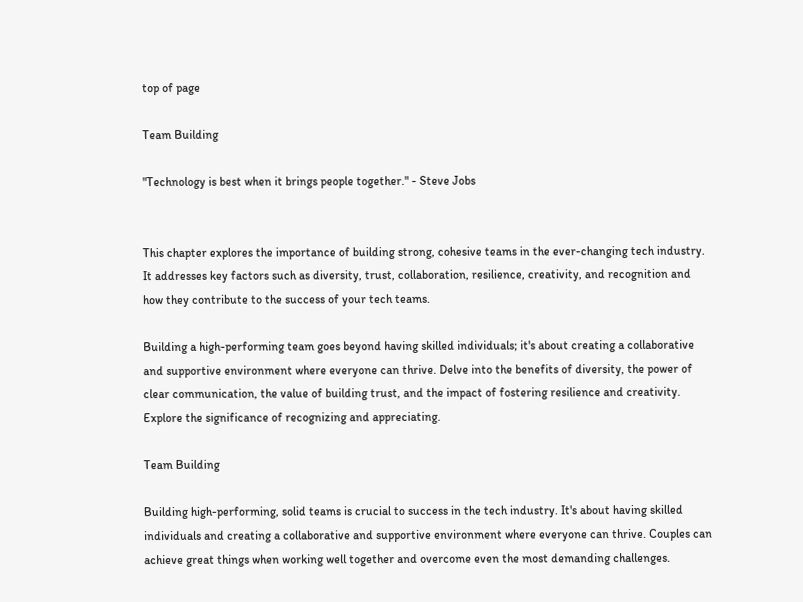top of page

Team Building

"Technology is best when it brings people together." - Steve Jobs


This chapter explores the importance of building strong, cohesive teams in the ever-changing tech industry. It addresses key factors such as diversity, trust, collaboration, resilience, creativity, and recognition and how they contribute to the success of your tech teams.

Building a high-performing team goes beyond having skilled individuals; it's about creating a collaborative and supportive environment where everyone can thrive. Delve into the benefits of diversity, the power of clear communication, the value of building trust, and the impact of fostering resilience and creativity. Explore the significance of recognizing and appreciating.

Team Building

Building high-performing, solid teams is crucial to success in the tech industry. It's about having skilled individuals and creating a collaborative and supportive environment where everyone can thrive. Couples can achieve great things when working well together and overcome even the most demanding challenges.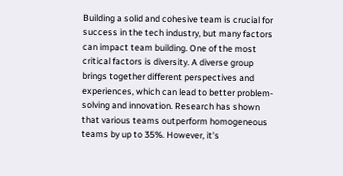Building a solid and cohesive team is crucial for success in the tech industry, but many factors can impact team building. One of the most critical factors is diversity. A diverse group brings together different perspectives and experiences, which can lead to better problem-solving and innovation. Research has shown that various teams outperform homogeneous teams by up to 35%. However, it's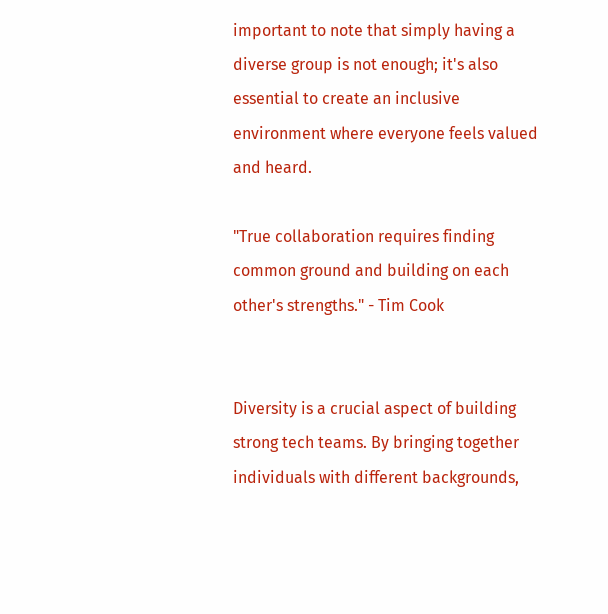important to note that simply having a diverse group is not enough; it's also essential to create an inclusive environment where everyone feels valued and heard.

"True collaboration requires finding common ground and building on each other's strengths." - Tim Cook


Diversity is a crucial aspect of building strong tech teams. By bringing together individuals with different backgrounds,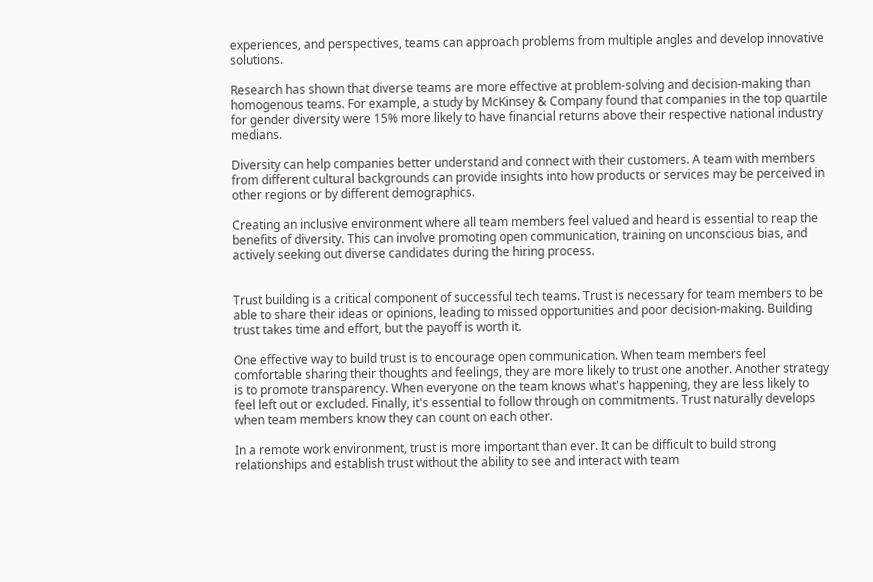experiences, and perspectives, teams can approach problems from multiple angles and develop innovative solutions.

Research has shown that diverse teams are more effective at problem-solving and decision-making than homogenous teams. For example, a study by McKinsey & Company found that companies in the top quartile for gender diversity were 15% more likely to have financial returns above their respective national industry medians.

Diversity can help companies better understand and connect with their customers. A team with members from different cultural backgrounds can provide insights into how products or services may be perceived in other regions or by different demographics.

Creating an inclusive environment where all team members feel valued and heard is essential to reap the benefits of diversity. This can involve promoting open communication, training on unconscious bias, and actively seeking out diverse candidates during the hiring process.


Trust building is a critical component of successful tech teams. Trust is necessary for team members to be able to share their ideas or opinions, leading to missed opportunities and poor decision-making. Building trust takes time and effort, but the payoff is worth it.

One effective way to build trust is to encourage open communication. When team members feel comfortable sharing their thoughts and feelings, they are more likely to trust one another. Another strategy is to promote transparency. When everyone on the team knows what's happening, they are less likely to feel left out or excluded. Finally, it's essential to follow through on commitments. Trust naturally develops when team members know they can count on each other.

In a remote work environment, trust is more important than ever. It can be difficult to build strong relationships and establish trust without the ability to see and interact with team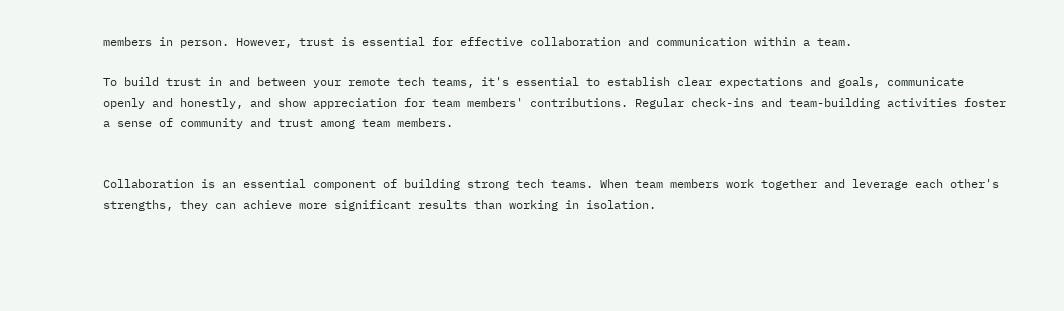members in person. However, trust is essential for effective collaboration and communication within a team.

To build trust in and between your remote tech teams, it's essential to establish clear expectations and goals, communicate openly and honestly, and show appreciation for team members' contributions. Regular check-ins and team-building activities foster a sense of community and trust among team members.


Collaboration is an essential component of building strong tech teams. When team members work together and leverage each other's strengths, they can achieve more significant results than working in isolation.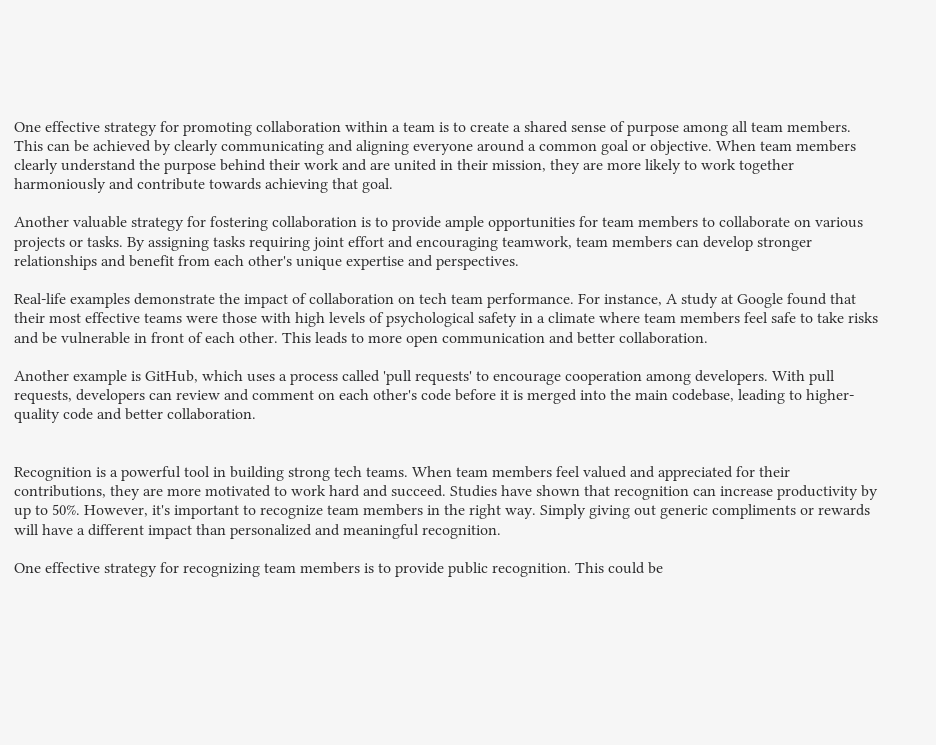One effective strategy for promoting collaboration within a team is to create a shared sense of purpose among all team members. This can be achieved by clearly communicating and aligning everyone around a common goal or objective. When team members clearly understand the purpose behind their work and are united in their mission, they are more likely to work together harmoniously and contribute towards achieving that goal.

Another valuable strategy for fostering collaboration is to provide ample opportunities for team members to collaborate on various projects or tasks. By assigning tasks requiring joint effort and encouraging teamwork, team members can develop stronger relationships and benefit from each other's unique expertise and perspectives.

Real-life examples demonstrate the impact of collaboration on tech team performance. For instance, A study at Google found that their most effective teams were those with high levels of psychological safety in a climate where team members feel safe to take risks and be vulnerable in front of each other. This leads to more open communication and better collaboration.

Another example is GitHub, which uses a process called 'pull requests' to encourage cooperation among developers. With pull requests, developers can review and comment on each other's code before it is merged into the main codebase, leading to higher-quality code and better collaboration.


Recognition is a powerful tool in building strong tech teams. When team members feel valued and appreciated for their contributions, they are more motivated to work hard and succeed. Studies have shown that recognition can increase productivity by up to 50%. However, it's important to recognize team members in the right way. Simply giving out generic compliments or rewards will have a different impact than personalized and meaningful recognition.

One effective strategy for recognizing team members is to provide public recognition. This could be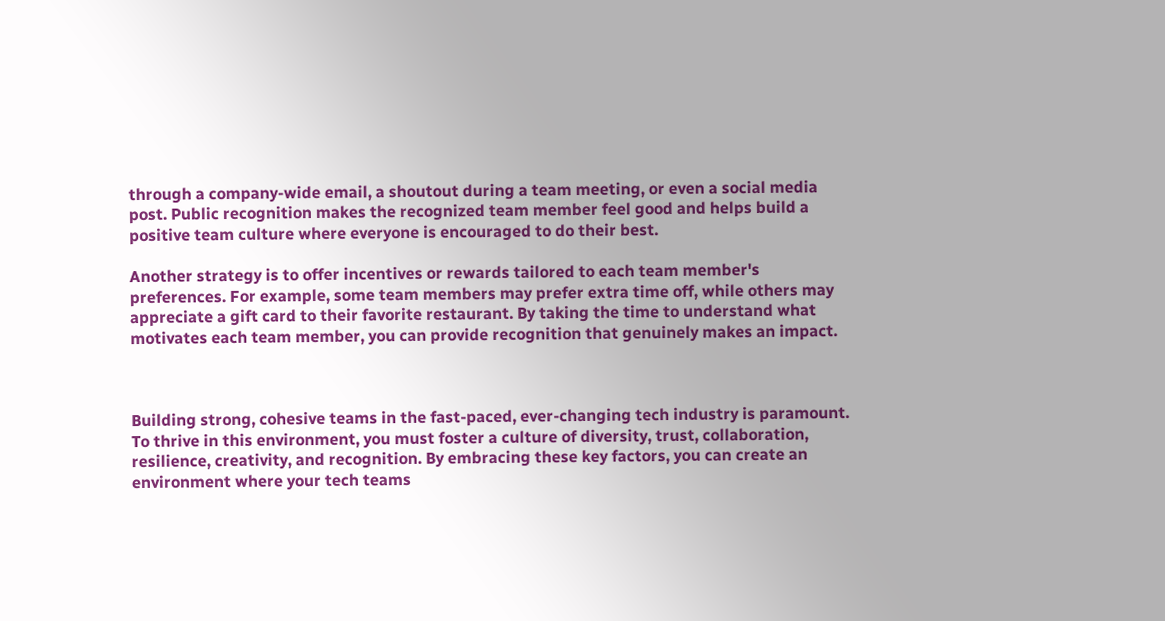through a company-wide email, a shoutout during a team meeting, or even a social media post. Public recognition makes the recognized team member feel good and helps build a positive team culture where everyone is encouraged to do their best.

Another strategy is to offer incentives or rewards tailored to each team member's preferences. For example, some team members may prefer extra time off, while others may appreciate a gift card to their favorite restaurant. By taking the time to understand what motivates each team member, you can provide recognition that genuinely makes an impact.



Building strong, cohesive teams in the fast-paced, ever-changing tech industry is paramount. To thrive in this environment, you must foster a culture of diversity, trust, collaboration, resilience, creativity, and recognition. By embracing these key factors, you can create an environment where your tech teams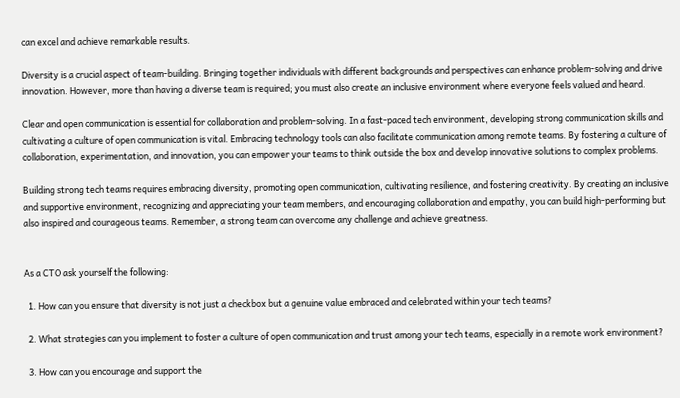can excel and achieve remarkable results.

Diversity is a crucial aspect of team-building. Bringing together individuals with different backgrounds and perspectives can enhance problem-solving and drive innovation. However, more than having a diverse team is required; you must also create an inclusive environment where everyone feels valued and heard.

Clear and open communication is essential for collaboration and problem-solving. In a fast-paced tech environment, developing strong communication skills and cultivating a culture of open communication is vital. Embracing technology tools can also facilitate communication among remote teams. By fostering a culture of collaboration, experimentation, and innovation, you can empower your teams to think outside the box and develop innovative solutions to complex problems.

Building strong tech teams requires embracing diversity, promoting open communication, cultivating resilience, and fostering creativity. By creating an inclusive and supportive environment, recognizing and appreciating your team members, and encouraging collaboration and empathy, you can build high-performing but also inspired and courageous teams. Remember, a strong team can overcome any challenge and achieve greatness.


As a CTO ask yourself the following:

  1. How can you ensure that diversity is not just a checkbox but a genuine value embraced and celebrated within your tech teams?

  2. What strategies can you implement to foster a culture of open communication and trust among your tech teams, especially in a remote work environment?

  3. How can you encourage and support the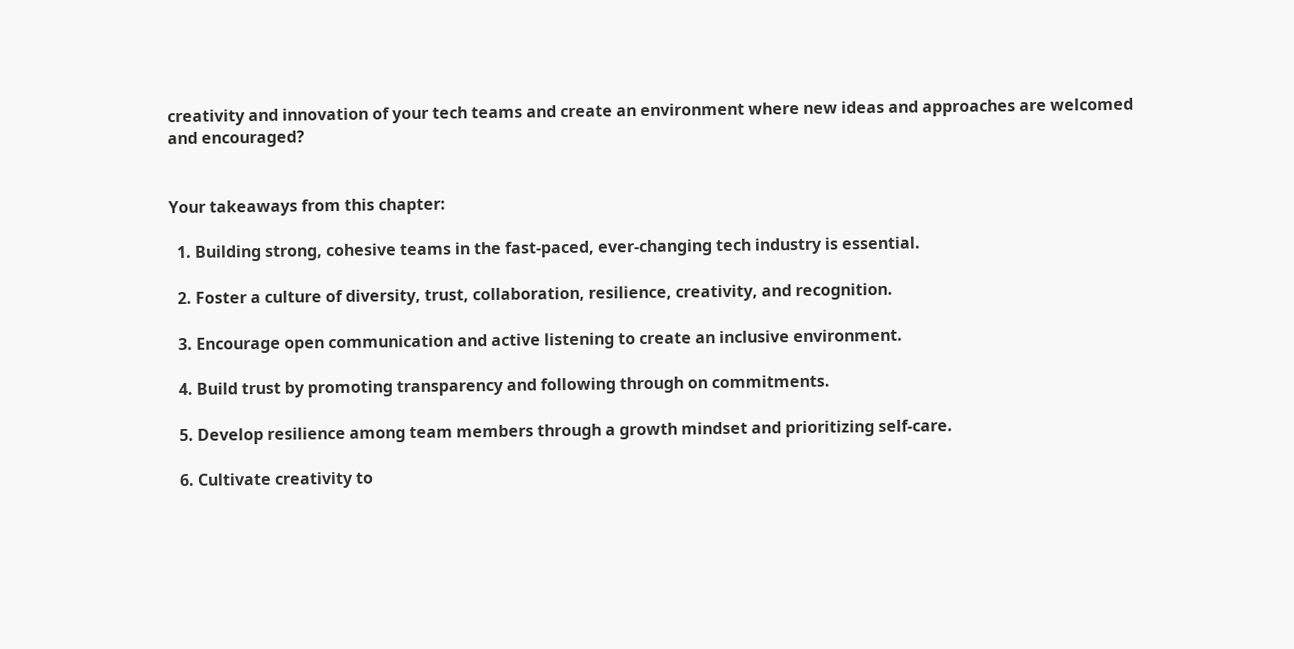creativity and innovation of your tech teams and create an environment where new ideas and approaches are welcomed and encouraged?


Your takeaways from this chapter:

  1. Building strong, cohesive teams in the fast-paced, ever-changing tech industry is essential.

  2. Foster a culture of diversity, trust, collaboration, resilience, creativity, and recognition.

  3. Encourage open communication and active listening to create an inclusive environment.

  4. Build trust by promoting transparency and following through on commitments.

  5. Develop resilience among team members through a growth mindset and prioritizing self-care.

  6. Cultivate creativity to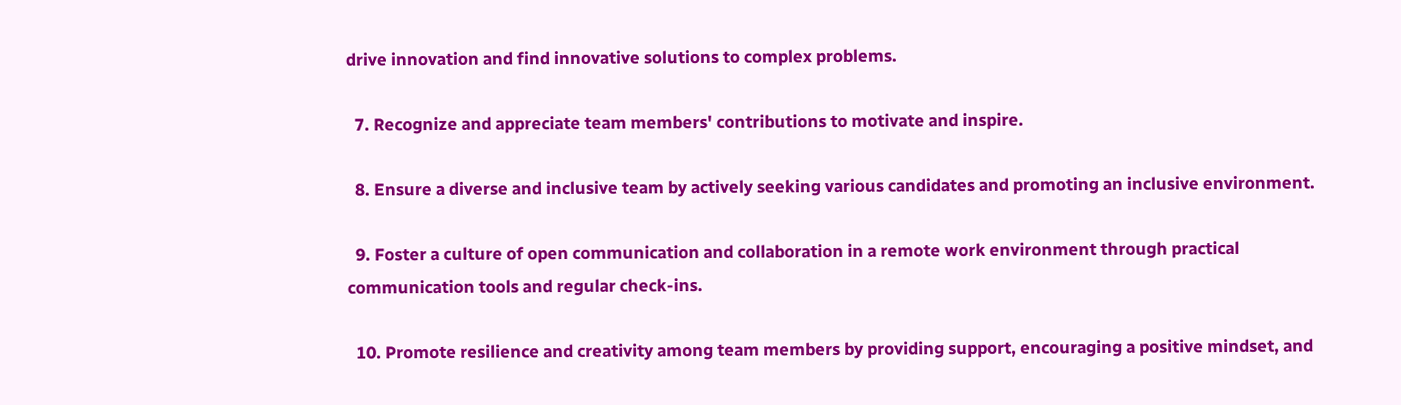drive innovation and find innovative solutions to complex problems.

  7. Recognize and appreciate team members' contributions to motivate and inspire.

  8. Ensure a diverse and inclusive team by actively seeking various candidates and promoting an inclusive environment.

  9. Foster a culture of open communication and collaboration in a remote work environment through practical communication tools and regular check-ins.

  10. Promote resilience and creativity among team members by providing support, encouraging a positive mindset, and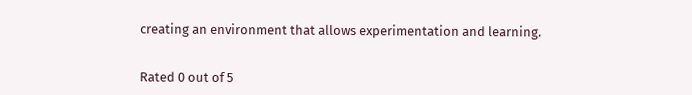creating an environment that allows experimentation and learning.


Rated 0 out of 5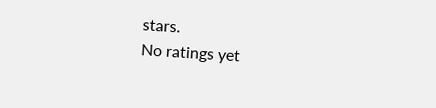stars.
No ratings yet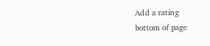Add a rating
bottom of page